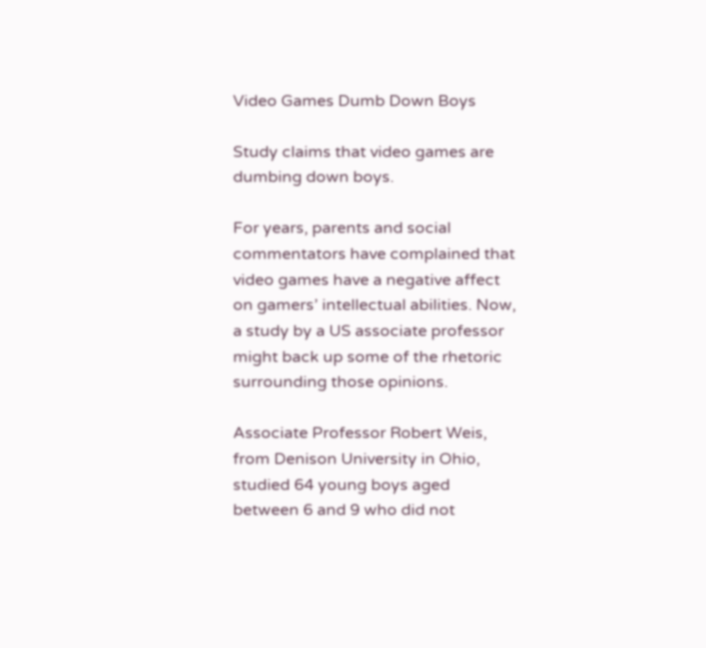Video Games Dumb Down Boys

Study claims that video games are dumbing down boys.

For years, parents and social commentators have complained that video games have a negative affect on gamers’ intellectual abilities. Now, a study by a US associate professor might back up some of the rhetoric surrounding those opinions.

Associate Professor Robert Weis, from Denison University in Ohio, studied 64 young boys aged between 6 and 9 who did not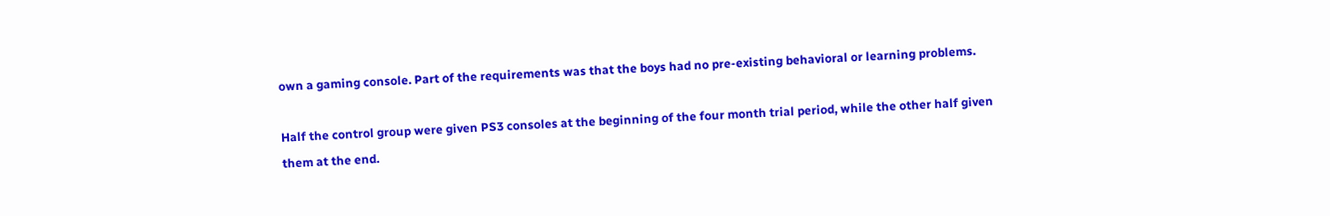own a gaming console. Part of the requirements was that the boys had no pre-existing behavioral or learning problems.

Half the control group were given PS3 consoles at the beginning of the four month trial period, while the other half given them at the end.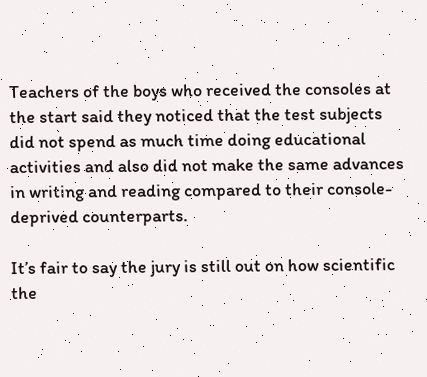Teachers of the boys who received the consoles at the start said they noticed that the test subjects did not spend as much time doing educational activities and also did not make the same advances in writing and reading compared to their console-deprived counterparts.

It’s fair to say the jury is still out on how scientific the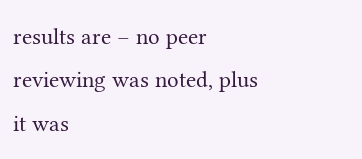results are – no peer reviewing was noted, plus it was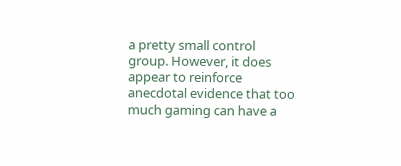a pretty small control group. However, it does appear to reinforce anecdotal evidence that too much gaming can have a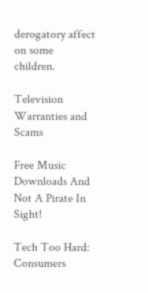derogatory affect on some children.

Television Warranties and Scams

Free Music Downloads And Not A Pirate In Sight!

Tech Too Hard: Consumers